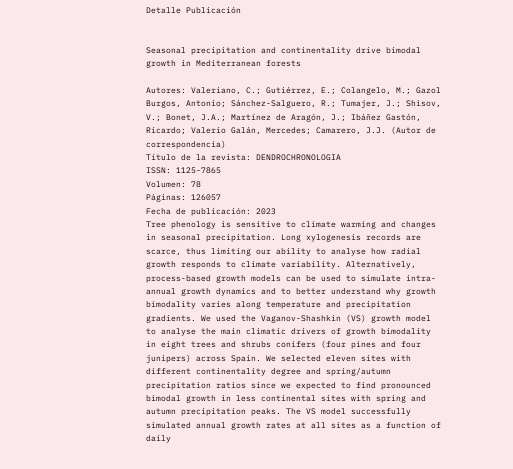Detalle Publicación


Seasonal precipitation and continentality drive bimodal growth in Mediterranean forests

Autores: Valeriano, C.; Gutiérrez, E.; Colangelo, M.; Gazol Burgos, Antonio; Sánchez-Salguero, R.; Tumajer, J.; Shisov, V.; Bonet, J.A.; Martínez de Aragón, J.; Ibáñez Gastón, Ricardo; Valerio Galán, Mercedes; Camarero, J.J. (Autor de correspondencia)
Título de la revista: DENDROCHRONOLOGIA
ISSN: 1125-7865
Volumen: 78
Páginas: 126057
Fecha de publicación: 2023
Tree phenology is sensitive to climate warming and changes in seasonal precipitation. Long xylogenesis records are scarce, thus limiting our ability to analyse how radial growth responds to climate variability. Alternatively, process-based growth models can be used to simulate intra-annual growth dynamics and to better understand why growth bimodality varies along temperature and precipitation gradients. We used the Vaganov-Shashkin (VS) growth model to analyse the main climatic drivers of growth bimodality in eight trees and shrubs conifers (four pines and four junipers) across Spain. We selected eleven sites with different continentality degree and spring/autumn precipitation ratios since we expected to find pronounced bimodal growth in less continental sites with spring and autumn precipitation peaks. The VS model successfully simulated annual growth rates at all sites as a function of daily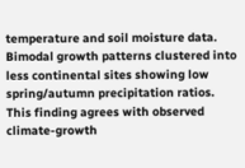temperature and soil moisture data. Bimodal growth patterns clustered into less continental sites showing low spring/autumn precipitation ratios. This finding agrees with observed climate-growth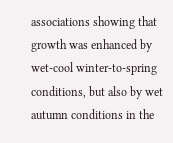associations showing that growth was enhanced by wet-cool winter-to-spring conditions, but also by wet autumn conditions in the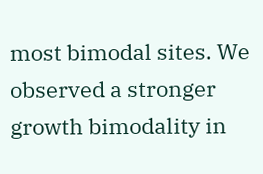most bimodal sites. We observed a stronger growth bimodality in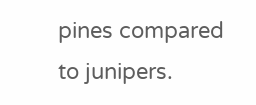pines compared to junipers.